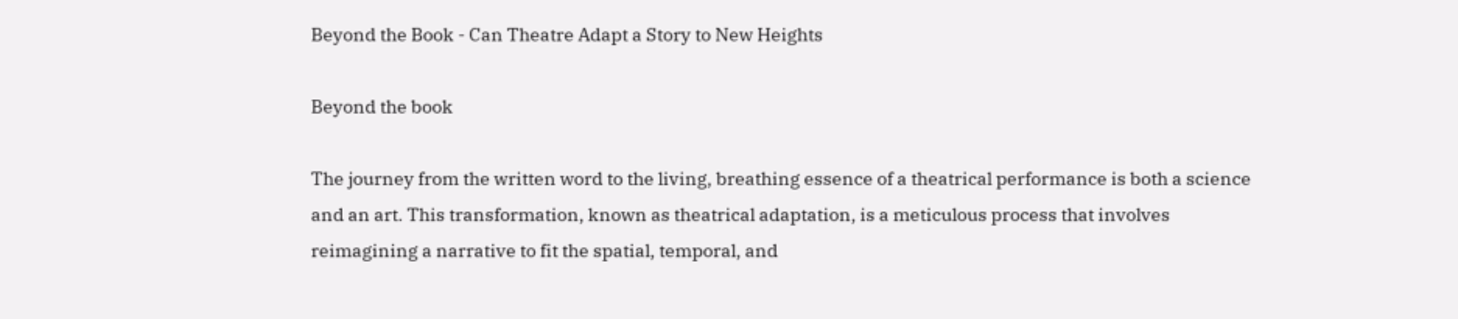Beyond the Book - Can Theatre Adapt a Story to New Heights

Beyond the book

The journey from the written word to the living, breathing essence of a theatrical performance is both a science and an art. This transformation, known as theatrical adaptation, is a meticulous process that involves reimagining a narrative to fit the spatial, temporal, and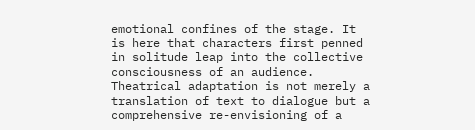emotional confines of the stage. It is here that characters first penned in solitude leap into the collective consciousness of an audience. Theatrical adaptation is not merely a translation of text to dialogue but a comprehensive re-envisioning of a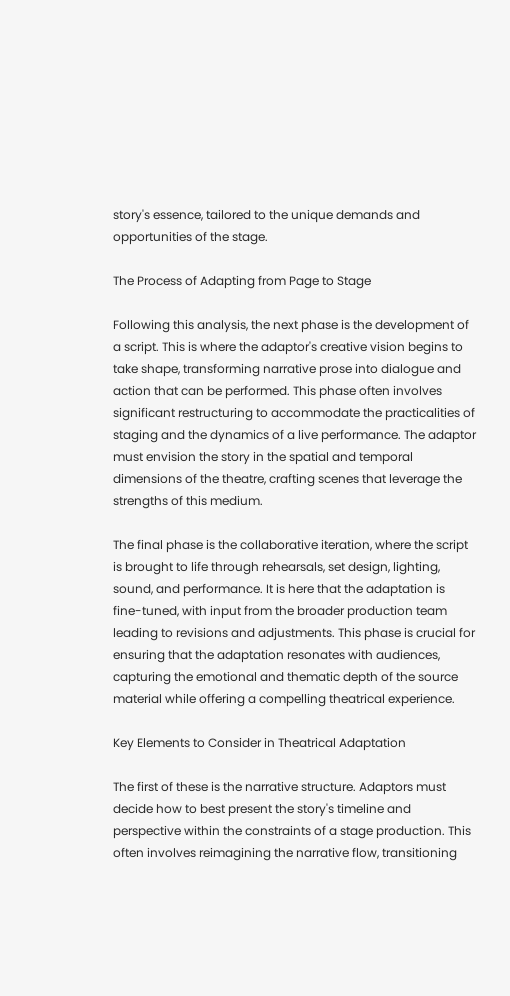story's essence, tailored to the unique demands and opportunities of the stage.

The Process of Adapting from Page to Stage

Following this analysis, the next phase is the development of a script. This is where the adaptor's creative vision begins to take shape, transforming narrative prose into dialogue and action that can be performed. This phase often involves significant restructuring to accommodate the practicalities of staging and the dynamics of a live performance. The adaptor must envision the story in the spatial and temporal dimensions of the theatre, crafting scenes that leverage the strengths of this medium.

The final phase is the collaborative iteration, where the script is brought to life through rehearsals, set design, lighting, sound, and performance. It is here that the adaptation is fine-tuned, with input from the broader production team leading to revisions and adjustments. This phase is crucial for ensuring that the adaptation resonates with audiences, capturing the emotional and thematic depth of the source material while offering a compelling theatrical experience.

Key Elements to Consider in Theatrical Adaptation

The first of these is the narrative structure. Adaptors must decide how to best present the story's timeline and perspective within the constraints of a stage production. This often involves reimagining the narrative flow, transitioning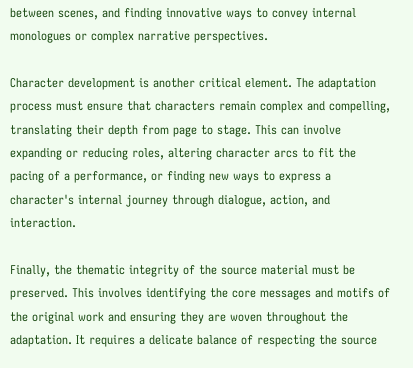between scenes, and finding innovative ways to convey internal monologues or complex narrative perspectives.

Character development is another critical element. The adaptation process must ensure that characters remain complex and compelling, translating their depth from page to stage. This can involve expanding or reducing roles, altering character arcs to fit the pacing of a performance, or finding new ways to express a character's internal journey through dialogue, action, and interaction.

Finally, the thematic integrity of the source material must be preserved. This involves identifying the core messages and motifs of the original work and ensuring they are woven throughout the adaptation. It requires a delicate balance of respecting the source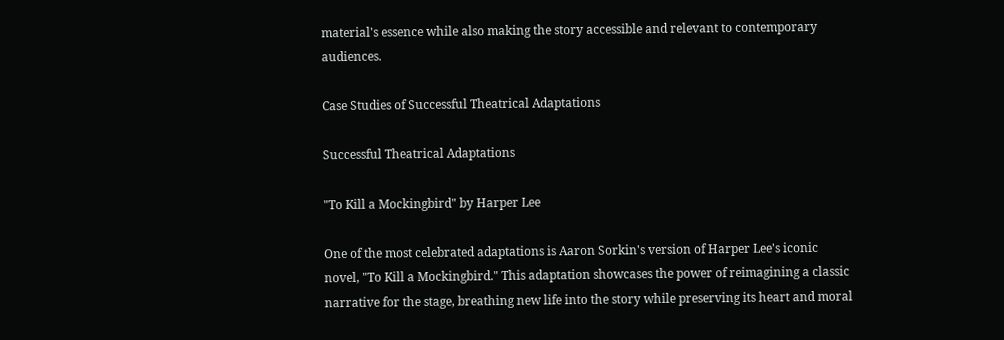material's essence while also making the story accessible and relevant to contemporary audiences.

Case Studies of Successful Theatrical Adaptations

Successful Theatrical Adaptations

"To Kill a Mockingbird" by Harper Lee

One of the most celebrated adaptations is Aaron Sorkin's version of Harper Lee's iconic novel, "To Kill a Mockingbird." This adaptation showcases the power of reimagining a classic narrative for the stage, breathing new life into the story while preserving its heart and moral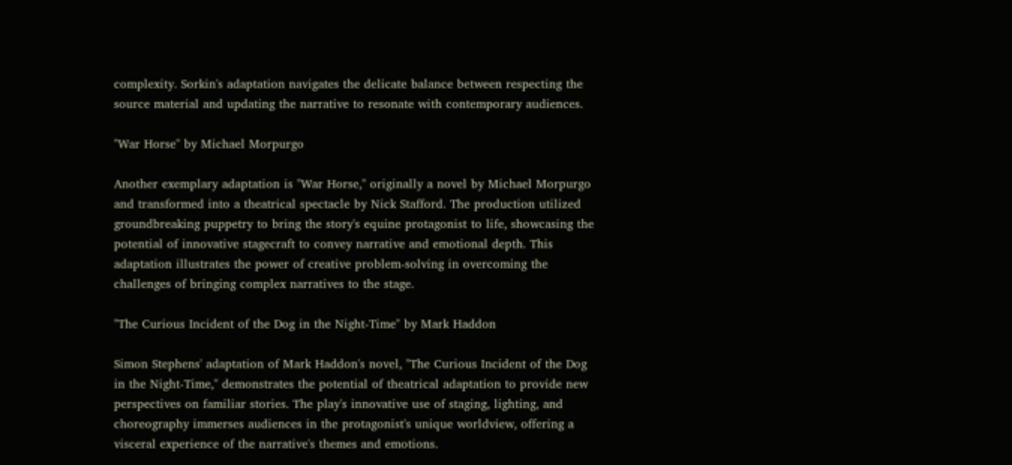complexity. Sorkin's adaptation navigates the delicate balance between respecting the source material and updating the narrative to resonate with contemporary audiences.

"War Horse" by Michael Morpurgo

Another exemplary adaptation is "War Horse," originally a novel by Michael Morpurgo and transformed into a theatrical spectacle by Nick Stafford. The production utilized groundbreaking puppetry to bring the story's equine protagonist to life, showcasing the potential of innovative stagecraft to convey narrative and emotional depth. This adaptation illustrates the power of creative problem-solving in overcoming the challenges of bringing complex narratives to the stage.

"The Curious Incident of the Dog in the Night-Time" by Mark Haddon

Simon Stephens' adaptation of Mark Haddon's novel, "The Curious Incident of the Dog in the Night-Time," demonstrates the potential of theatrical adaptation to provide new perspectives on familiar stories. The play's innovative use of staging, lighting, and choreography immerses audiences in the protagonist's unique worldview, offering a visceral experience of the narrative's themes and emotions.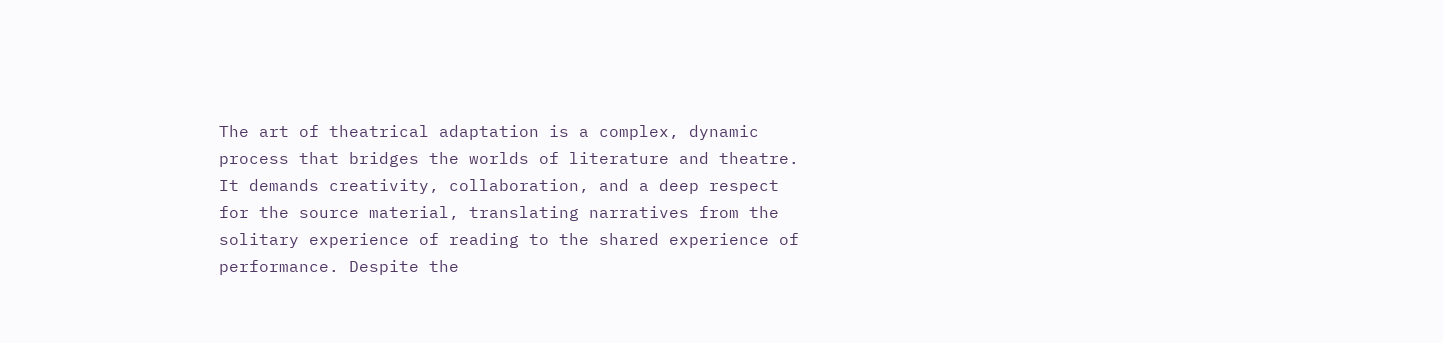The art of theatrical adaptation is a complex, dynamic process that bridges the worlds of literature and theatre. It demands creativity, collaboration, and a deep respect for the source material, translating narratives from the solitary experience of reading to the shared experience of performance. Despite the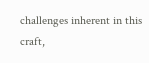challenges inherent in this craft,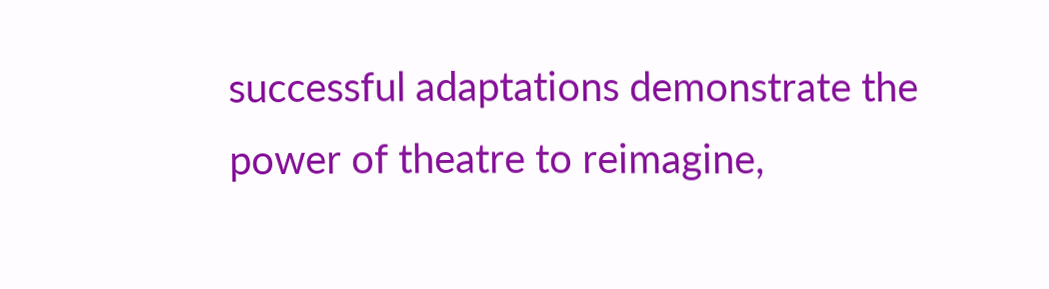successful adaptations demonstrate the power of theatre to reimagine,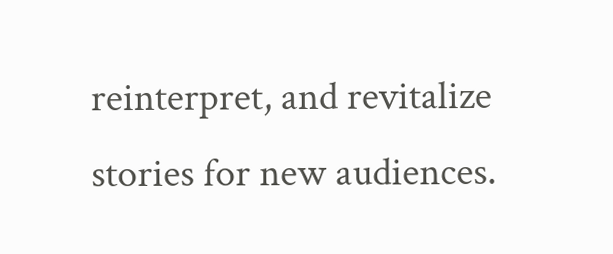reinterpret, and revitalize stories for new audiences.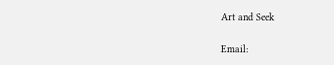Art and Seek

Email: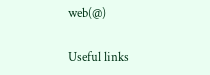web(@)

Useful links